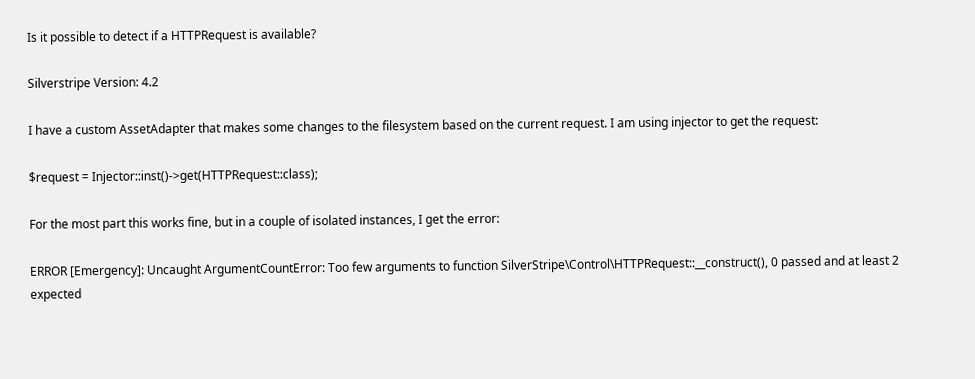Is it possible to detect if a HTTPRequest is available?

Silverstripe Version: 4.2

I have a custom AssetAdapter that makes some changes to the filesystem based on the current request. I am using injector to get the request:

$request = Injector::inst()->get(HTTPRequest::class);

For the most part this works fine, but in a couple of isolated instances, I get the error:

ERROR [Emergency]: Uncaught ArgumentCountError: Too few arguments to function SilverStripe\Control\HTTPRequest::__construct(), 0 passed and at least 2 expected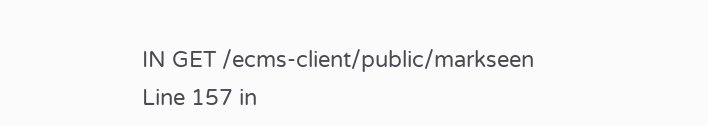IN GET /ecms-client/public/markseen
Line 157 in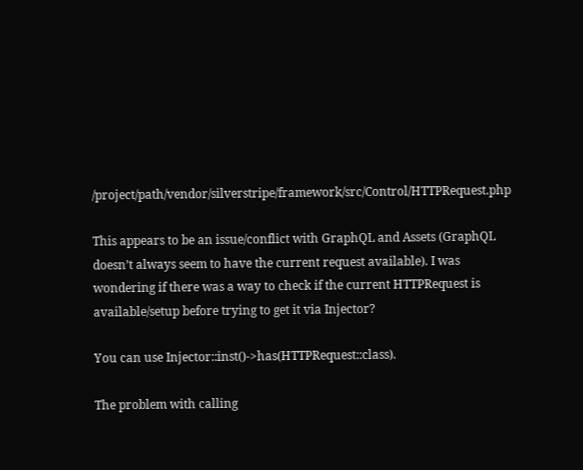/project/path/vendor/silverstripe/framework/src/Control/HTTPRequest.php

This appears to be an issue/conflict with GraphQL and Assets (GraphQL doesn’t always seem to have the current request available). I was wondering if there was a way to check if the current HTTPRequest is available/setup before trying to get it via Injector?

You can use Injector::inst()->has(HTTPRequest::class).

The problem with calling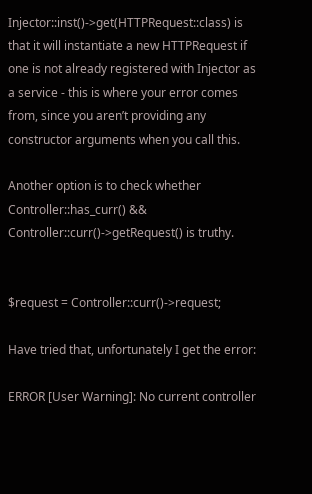Injector::inst()->get(HTTPRequest::class) is that it will instantiate a new HTTPRequest if one is not already registered with Injector as a service - this is where your error comes from, since you aren’t providing any constructor arguments when you call this.

Another option is to check whether Controller::has_curr() && Controller::curr()->getRequest() is truthy.


$request = Controller::curr()->request;

Have tried that, unfortunately I get the error:

ERROR [User Warning]: No current controller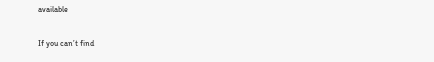available

If you can’t find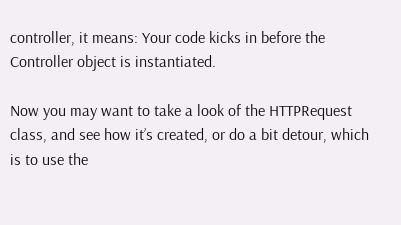controller, it means: Your code kicks in before the Controller object is instantiated.

Now you may want to take a look of the HTTPRequest class, and see how it’s created, or do a bit detour, which is to use the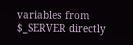variables from $_SERVER directly